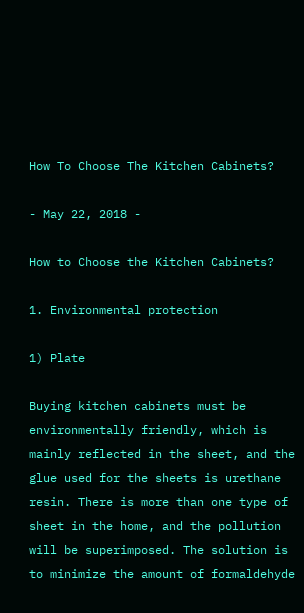How To Choose The Kitchen Cabinets?

- May 22, 2018 -

How to Choose the Kitchen Cabinets?

1. Environmental protection

1) Plate

Buying kitchen cabinets must be environmentally friendly, which is mainly reflected in the sheet, and the glue used for the sheets is urethane resin. There is more than one type of sheet in the home, and the pollution will be superimposed. The solution is to minimize the amount of formaldehyde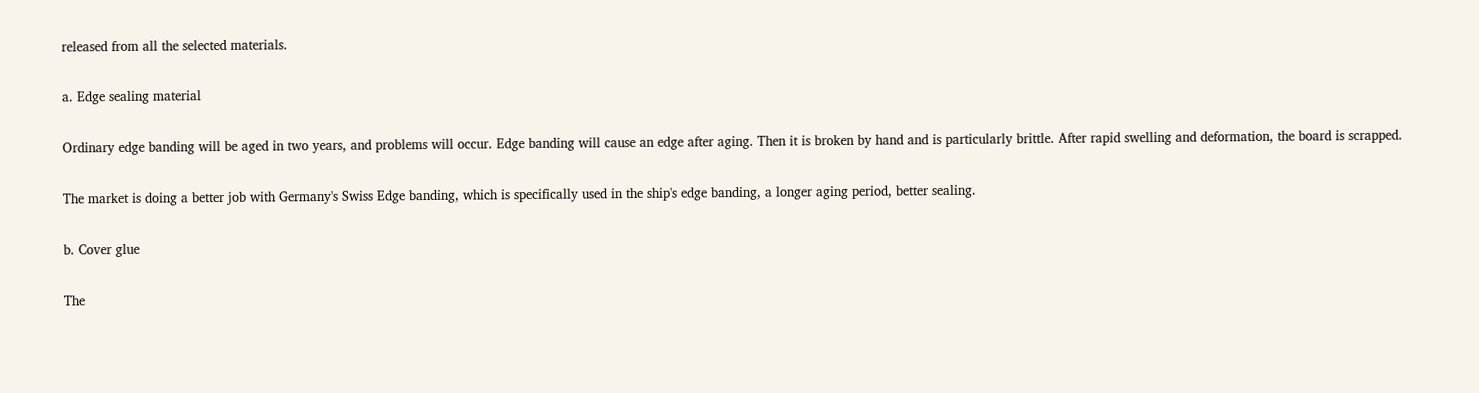released from all the selected materials.

a. Edge sealing material

Ordinary edge banding will be aged in two years, and problems will occur. Edge banding will cause an edge after aging. Then it is broken by hand and is particularly brittle. After rapid swelling and deformation, the board is scrapped.

The market is doing a better job with Germany's Swiss Edge banding, which is specifically used in the ship's edge banding, a longer aging period, better sealing.

b. Cover glue

The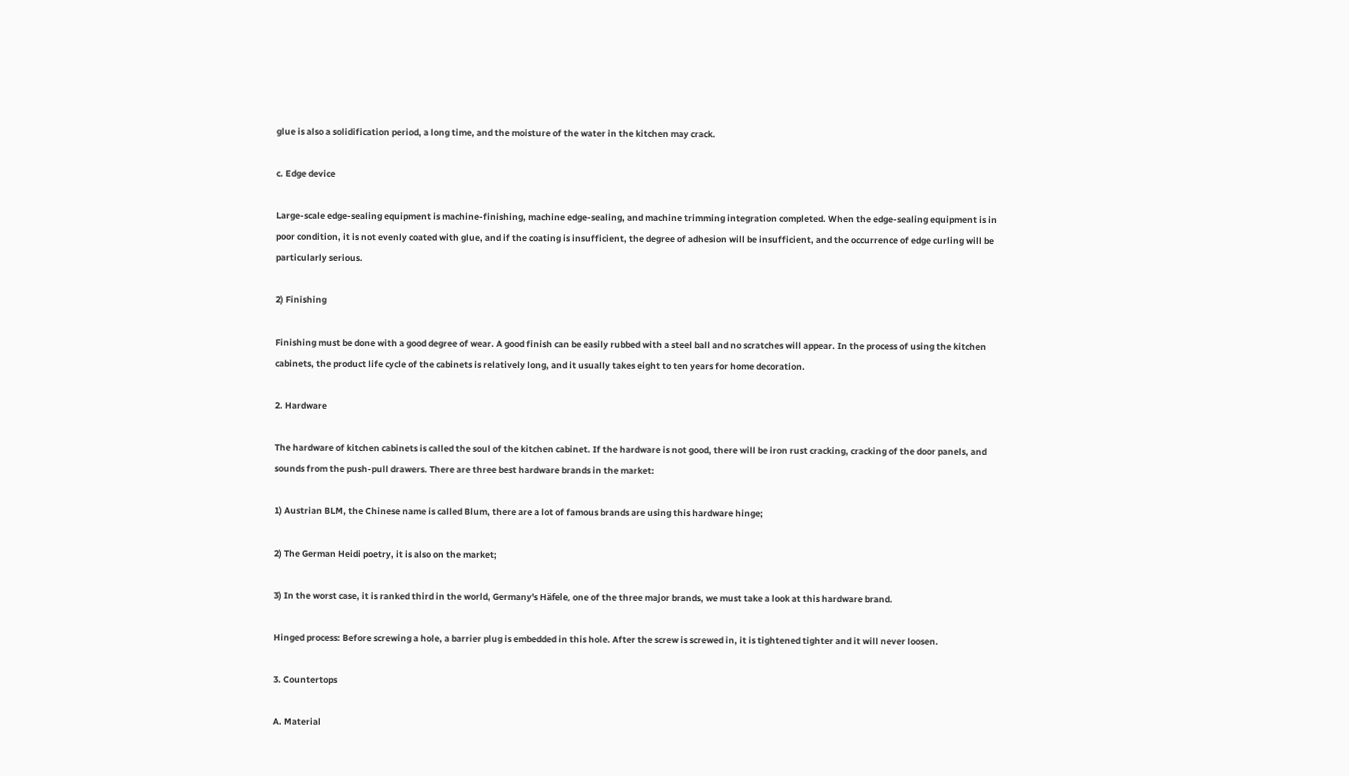glue is also a solidification period, a long time, and the moisture of the water in the kitchen may crack.

c. Edge device

Large-scale edge-sealing equipment is machine-finishing, machine edge-sealing, and machine trimming integration completed. When the edge-sealing equipment is in poor condition, it is not evenly coated with glue, and if the coating is insufficient, the degree of adhesion will be insufficient, and the occurrence of edge curling will be particularly serious.

2) Finishing

Finishing must be done with a good degree of wear. A good finish can be easily rubbed with a steel ball and no scratches will appear. In the process of using the kitchen cabinets, the product life cycle of the cabinets is relatively long, and it usually takes eight to ten years for home decoration.

2. Hardware

The hardware of kitchen cabinets is called the soul of the kitchen cabinet. If the hardware is not good, there will be iron rust cracking, cracking of the door panels, and sounds from the push-pull drawers. There are three best hardware brands in the market:

1) Austrian BLM, the Chinese name is called Blum, there are a lot of famous brands are using this hardware hinge;

2) The German Heidi poetry, it is also on the market;

3) In the worst case, it is ranked third in the world, Germany's Häfele, one of the three major brands, we must take a look at this hardware brand.

Hinged process: Before screwing a hole, a barrier plug is embedded in this hole. After the screw is screwed in, it is tightened tighter and it will never loosen.

3. Countertops

A. Material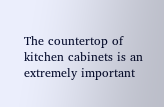The countertop of kitchen cabinets is an extremely important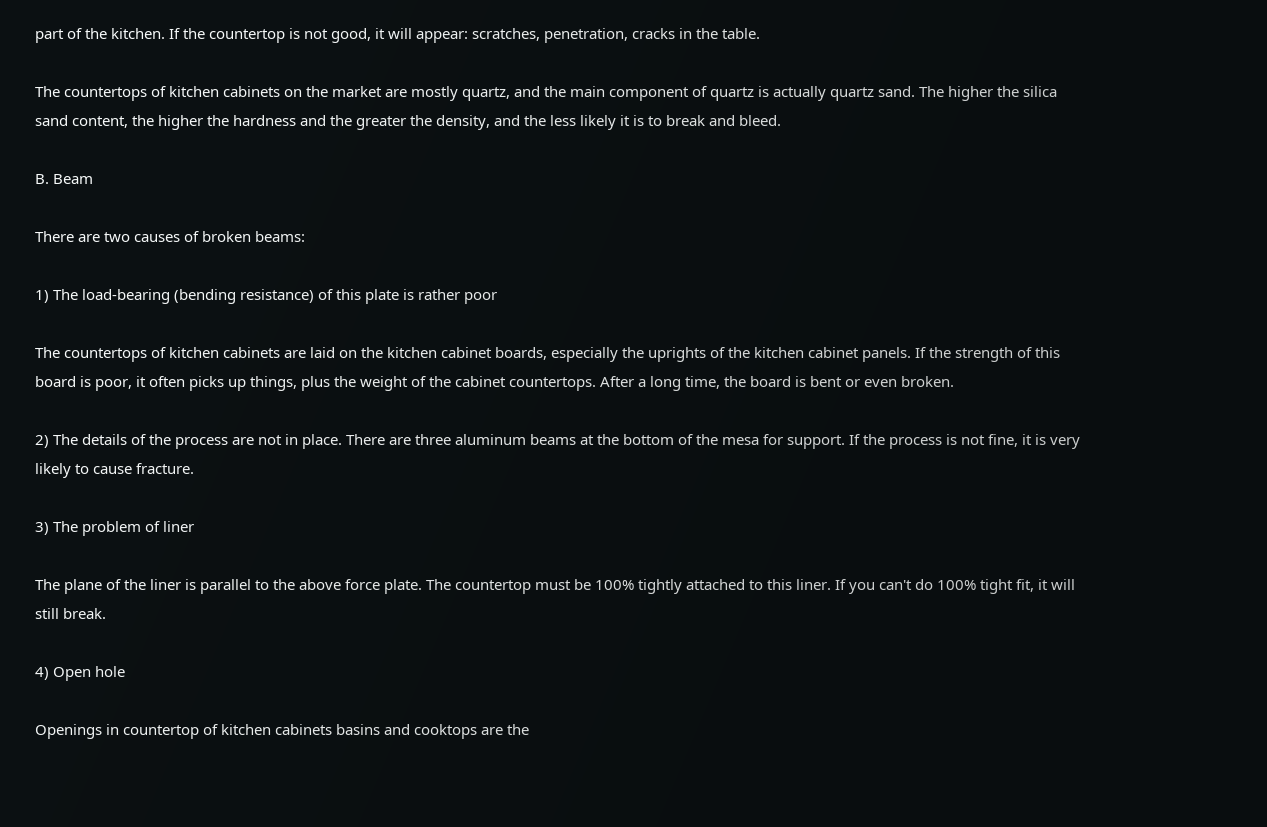part of the kitchen. If the countertop is not good, it will appear: scratches, penetration, cracks in the table.

The countertops of kitchen cabinets on the market are mostly quartz, and the main component of quartz is actually quartz sand. The higher the silica sand content, the higher the hardness and the greater the density, and the less likely it is to break and bleed.

B. Beam

There are two causes of broken beams:

1) The load-bearing (bending resistance) of this plate is rather poor

The countertops of kitchen cabinets are laid on the kitchen cabinet boards, especially the uprights of the kitchen cabinet panels. If the strength of this board is poor, it often picks up things, plus the weight of the cabinet countertops. After a long time, the board is bent or even broken.

2) The details of the process are not in place. There are three aluminum beams at the bottom of the mesa for support. If the process is not fine, it is very likely to cause fracture.

3) The problem of liner

The plane of the liner is parallel to the above force plate. The countertop must be 100% tightly attached to this liner. If you can't do 100% tight fit, it will still break.

4) Open hole

Openings in countertop of kitchen cabinets basins and cooktops are the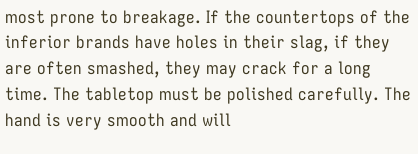most prone to breakage. If the countertops of the inferior brands have holes in their slag, if they are often smashed, they may crack for a long time. The tabletop must be polished carefully. The hand is very smooth and will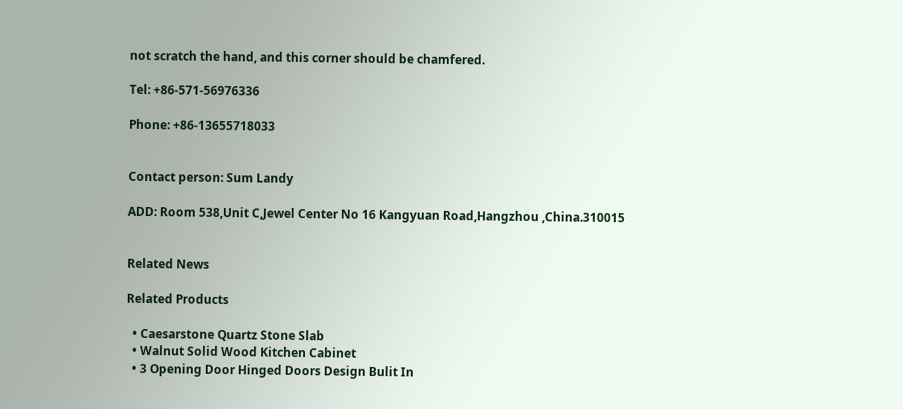not scratch the hand, and this corner should be chamfered.

Tel: +86-571-56976336

Phone: +86-13655718033


Contact person: Sum Landy

ADD: Room 538,Unit C,Jewel Center No 16 Kangyuan Road,Hangzhou ,China.310015


Related News

Related Products

  • Caesarstone Quartz Stone Slab
  • Walnut Solid Wood Kitchen Cabinet
  • 3 Opening Door Hinged Doors Design Bulit In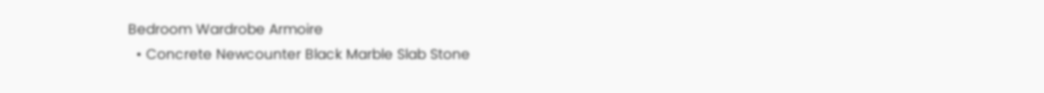Bedroom Wardrobe Armoire
  • Concrete Newcounter Black Marble Slab Stone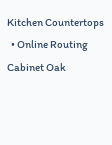Kitchen Countertops
  • Online Routing Cabinet Oak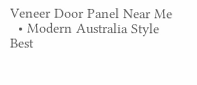Veneer Door Panel Near Me
  • Modern Australia Style Best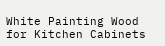White Painting Wood for Kitchen Cabinets